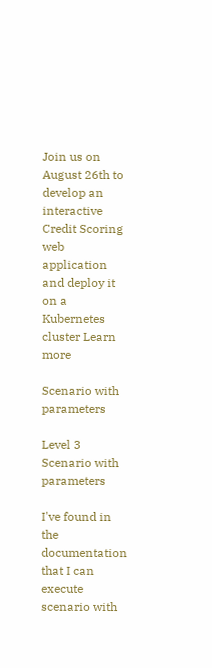Join us on August 26th to develop an interactive Credit Scoring web application and deploy it on a Kubernetes cluster Learn more

Scenario with parameters

Level 3
Scenario with parameters

I've found in the documentation that I can execute scenario with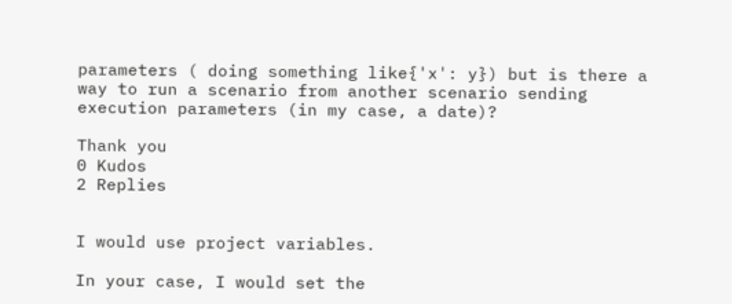parameters ( doing something like{'x': y}) but is there a way to run a scenario from another scenario sending execution parameters (in my case, a date)?

Thank you
0 Kudos
2 Replies


I would use project variables.

In your case, I would set the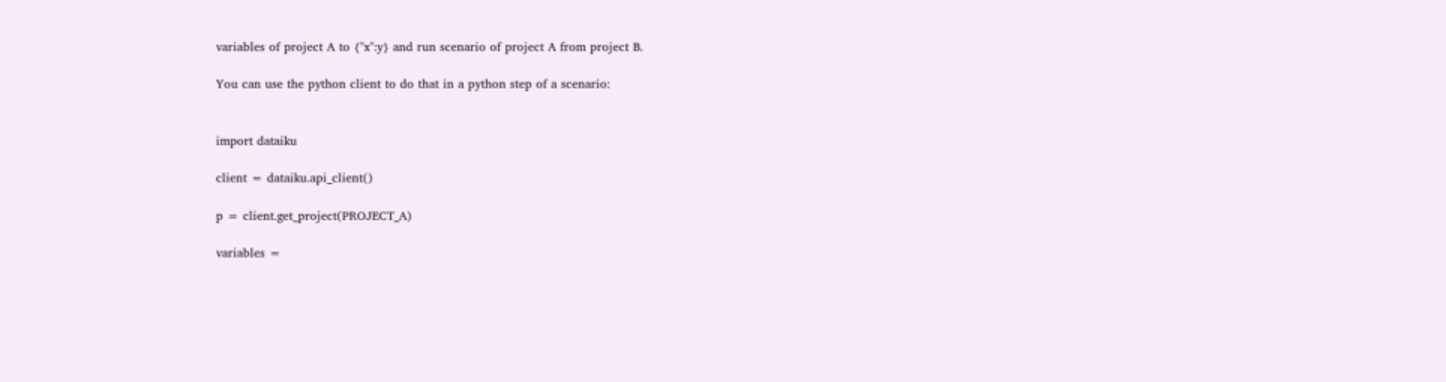variables of project A to {"x":y} and run scenario of project A from project B.

You can use the python client to do that in a python step of a scenario:


import dataiku

client = dataiku.api_client()

p = client.get_project(PROJECT_A)

variables =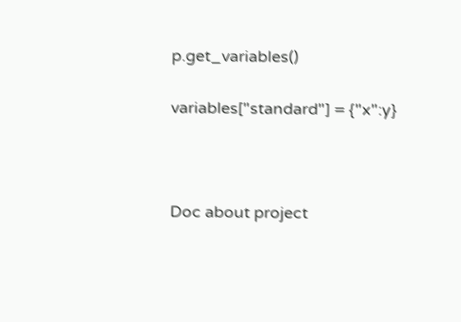p.get_variables()

variables["standard"] = {"x":y}



Doc about project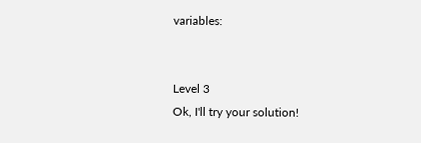variables:


Level 3
Ok, I'll try your solution!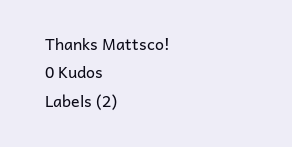Thanks Mattsco!
0 Kudos
Labels (2)